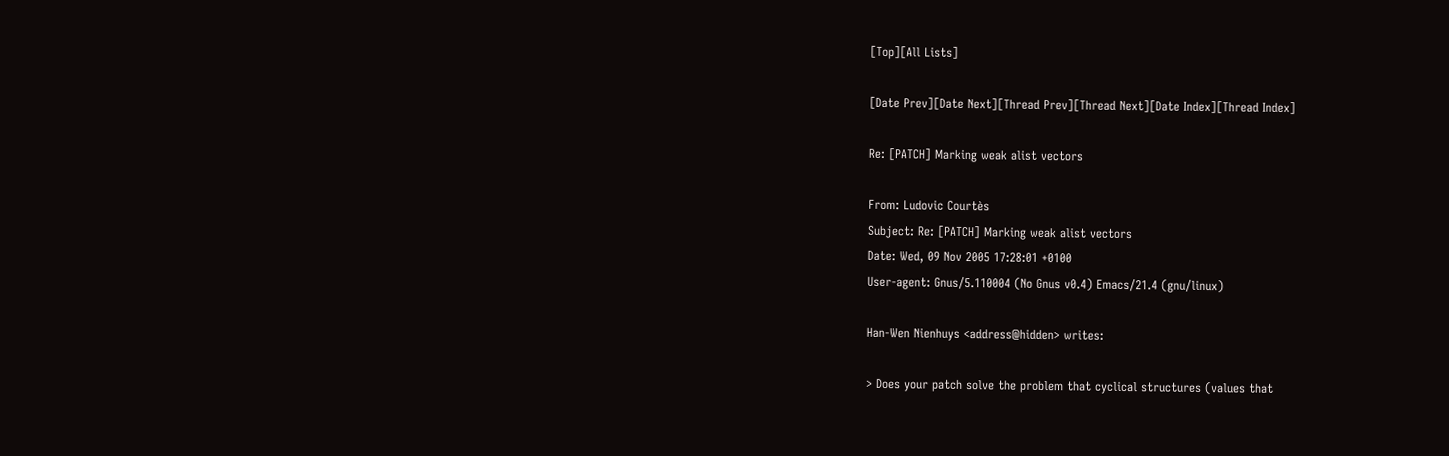[Top][All Lists]

[Date Prev][Date Next][Thread Prev][Thread Next][Date Index][Thread Index]

Re: [PATCH] Marking weak alist vectors

From: Ludovic Courtès
Subject: Re: [PATCH] Marking weak alist vectors
Date: Wed, 09 Nov 2005 17:28:01 +0100
User-agent: Gnus/5.110004 (No Gnus v0.4) Emacs/21.4 (gnu/linux)

Han-Wen Nienhuys <address@hidden> writes:

> Does your patch solve the problem that cyclical structures (values that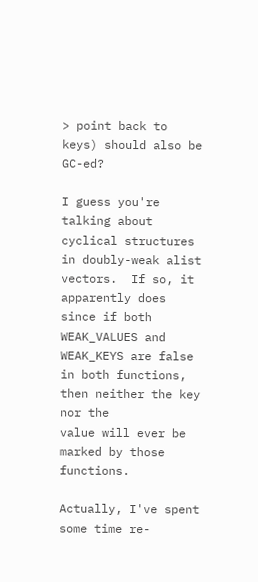> point back to keys) should also be GC-ed?

I guess you're talking about cyclical structures in doubly-weak alist
vectors.  If so, it apparently does since if both WEAK_VALUES and
WEAK_KEYS are false in both functions, then neither the key nor the
value will ever be marked by those functions.

Actually, I've spent some time re-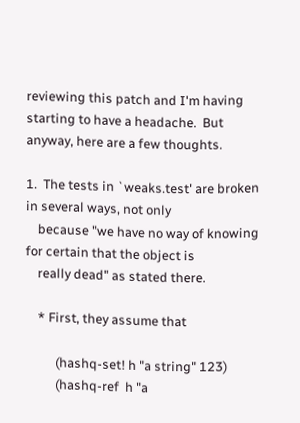reviewing this patch and I'm having
starting to have a headache.  But anyway, here are a few thoughts.

1.  The tests in `weaks.test' are broken in several ways, not only
    because "we have no way of knowing for certain that the object is
    really dead" as stated there.

    * First, they assume that

          (hashq-set! h "a string" 123)
          (hashq-ref  h "a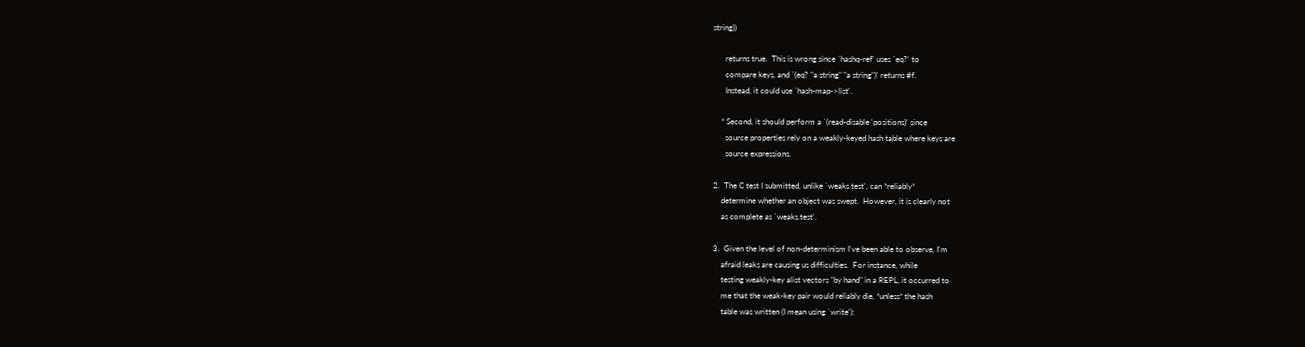string))

      returns true.  This is wrong since `hashq-ref' uses `eq?' to
      compare keys, and `(eq? "a string" "a string")' returns #f.
      Instead, it could use `hash-map->list'.

    * Second, it should perform a `(read-disable 'positions)' since
      source properties rely on a weakly-keyed hash table where keys are
      source expressions.

2.  The C test I submitted, unlike `weaks.test', can *reliably*
    determine whether an object was swept.  However, it is clearly not
    as complete as `weaks.test'.

3.  Given the level of non-determinism I've been able to observe, I'm
    afraid leaks are causing us difficulties.  For instance, while
    testing weakly-key alist vectors "by hand" in a REPL, it occurred to
    me that the weak-key pair would reliably die, *unless* the hash
    table was written (I mean using `write'):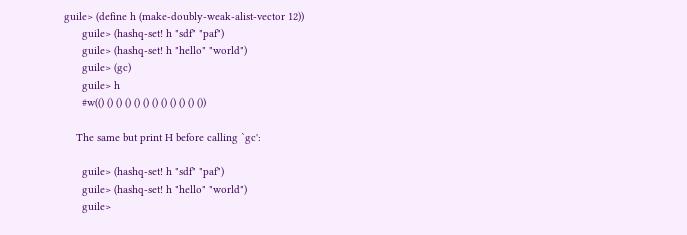guile> (define h (make-doubly-weak-alist-vector 12))
      guile> (hashq-set! h "sdf" "paf")
      guile> (hashq-set! h "hello" "world")
      guile> (gc)
      guile> h
      #w(() () () () () () () () () () () ())

    The same but print H before calling `gc':

      guile> (hashq-set! h "sdf" "paf")
      guile> (hashq-set! h "hello" "world")
      guile>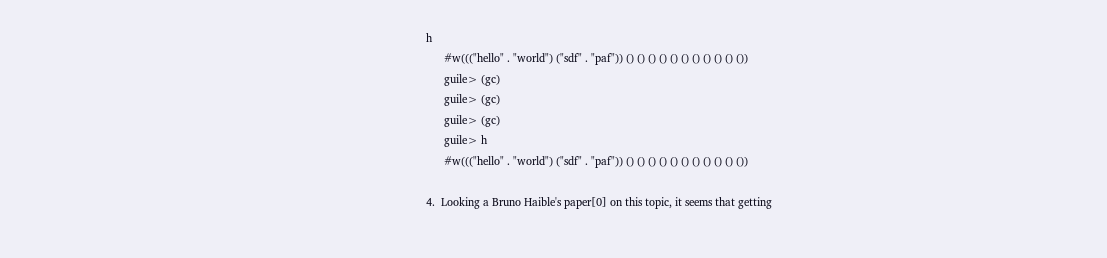h
      #w((("hello" . "world") ("sdf" . "paf")) () () () () () () () () () () ())
      guile> (gc)
      guile> (gc)
      guile> (gc)
      guile> h
      #w((("hello" . "world") ("sdf" . "paf")) () () () () () () () () () () ())

4.  Looking a Bruno Haible's paper[0] on this topic, it seems that getting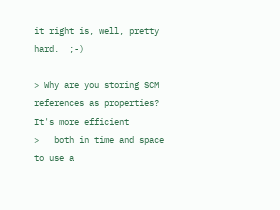it right is, well, pretty hard.  ;-)

> Why are you storing SCM references as properties?  It's more efficient
>   both in time and space to use a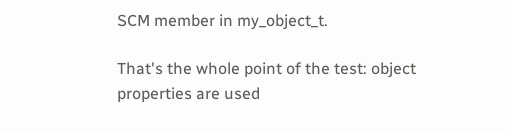SCM member in my_object_t.

That's the whole point of the test: object properties are used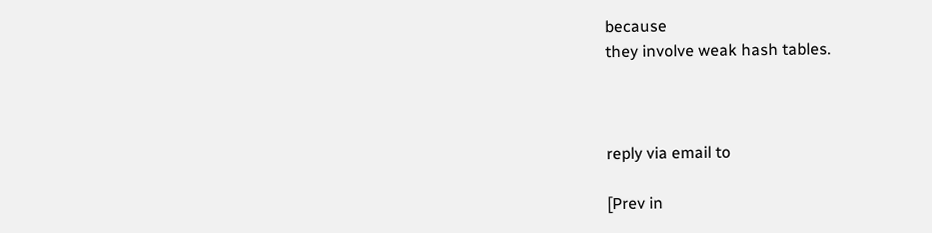because
they involve weak hash tables.



reply via email to

[Prev in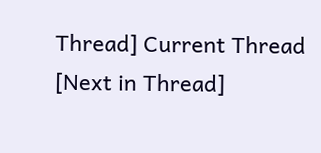Thread] Current Thread [Next in Thread]